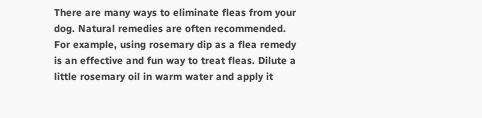There are many ways to eliminate fleas from your dog. Natural remedies are often recommended. For example, using rosemary dip as a flea remedy is an effective and fun way to treat fleas. Dilute a little rosemary oil in warm water and apply it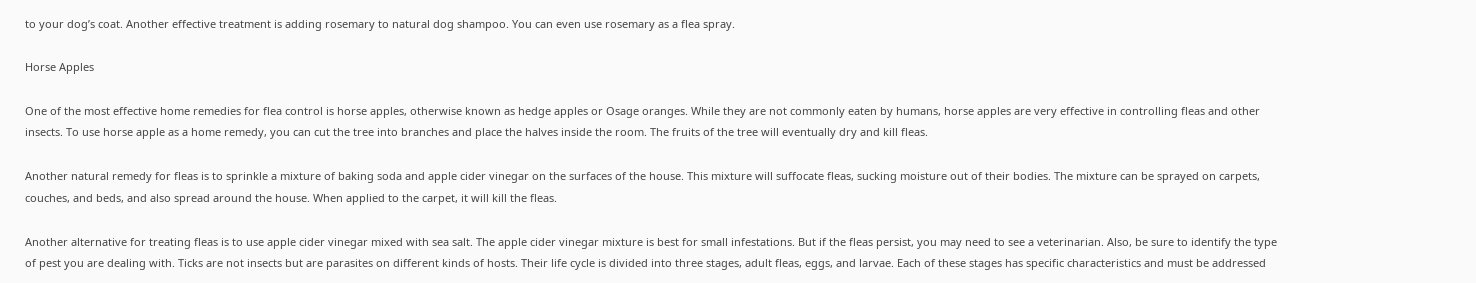to your dog’s coat. Another effective treatment is adding rosemary to natural dog shampoo. You can even use rosemary as a flea spray.

Horse Apples

One of the most effective home remedies for flea control is horse apples, otherwise known as hedge apples or Osage oranges. While they are not commonly eaten by humans, horse apples are very effective in controlling fleas and other insects. To use horse apple as a home remedy, you can cut the tree into branches and place the halves inside the room. The fruits of the tree will eventually dry and kill fleas.

Another natural remedy for fleas is to sprinkle a mixture of baking soda and apple cider vinegar on the surfaces of the house. This mixture will suffocate fleas, sucking moisture out of their bodies. The mixture can be sprayed on carpets, couches, and beds, and also spread around the house. When applied to the carpet, it will kill the fleas.

Another alternative for treating fleas is to use apple cider vinegar mixed with sea salt. The apple cider vinegar mixture is best for small infestations. But if the fleas persist, you may need to see a veterinarian. Also, be sure to identify the type of pest you are dealing with. Ticks are not insects but are parasites on different kinds of hosts. Their life cycle is divided into three stages, adult fleas, eggs, and larvae. Each of these stages has specific characteristics and must be addressed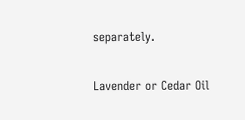separately.

Lavender or Cedar Oil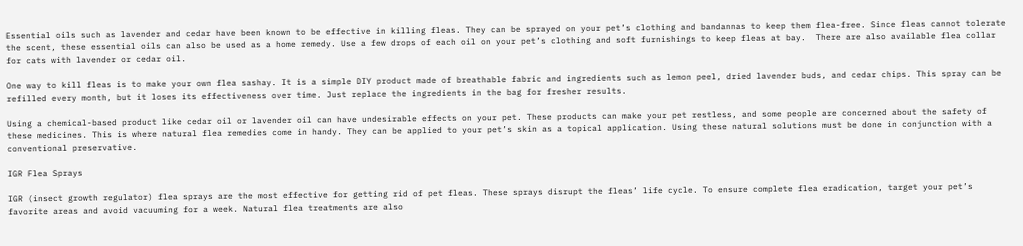Essential oils such as lavender and cedar have been known to be effective in killing fleas. They can be sprayed on your pet’s clothing and bandannas to keep them flea-free. Since fleas cannot tolerate the scent, these essential oils can also be used as a home remedy. Use a few drops of each oil on your pet’s clothing and soft furnishings to keep fleas at bay.  There are also available flea collar for cats with lavender or cedar oil.

One way to kill fleas is to make your own flea sashay. It is a simple DIY product made of breathable fabric and ingredients such as lemon peel, dried lavender buds, and cedar chips. This spray can be refilled every month, but it loses its effectiveness over time. Just replace the ingredients in the bag for fresher results.

Using a chemical-based product like cedar oil or lavender oil can have undesirable effects on your pet. These products can make your pet restless, and some people are concerned about the safety of these medicines. This is where natural flea remedies come in handy. They can be applied to your pet’s skin as a topical application. Using these natural solutions must be done in conjunction with a conventional preservative.

IGR Flea Sprays

IGR (insect growth regulator) flea sprays are the most effective for getting rid of pet fleas. These sprays disrupt the fleas’ life cycle. To ensure complete flea eradication, target your pet’s favorite areas and avoid vacuuming for a week. Natural flea treatments are also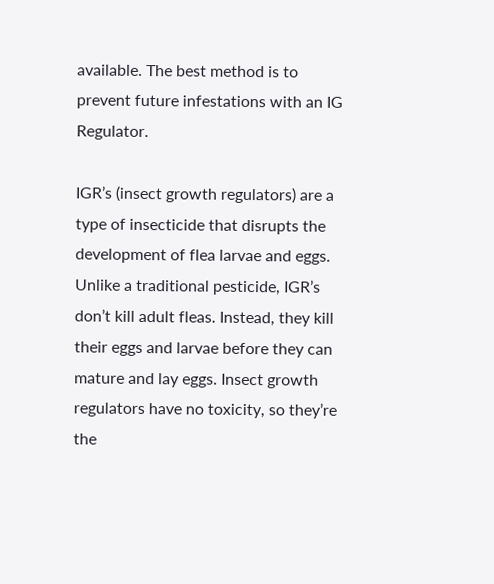available. The best method is to prevent future infestations with an IG Regulator.

IGR’s (insect growth regulators) are a type of insecticide that disrupts the development of flea larvae and eggs. Unlike a traditional pesticide, IGR’s don’t kill adult fleas. Instead, they kill their eggs and larvae before they can mature and lay eggs. Insect growth regulators have no toxicity, so they’re the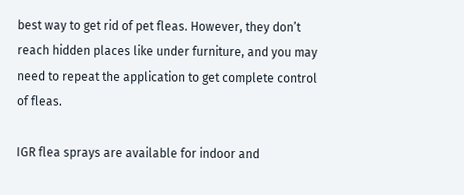best way to get rid of pet fleas. However, they don’t reach hidden places like under furniture, and you may need to repeat the application to get complete control of fleas.

IGR flea sprays are available for indoor and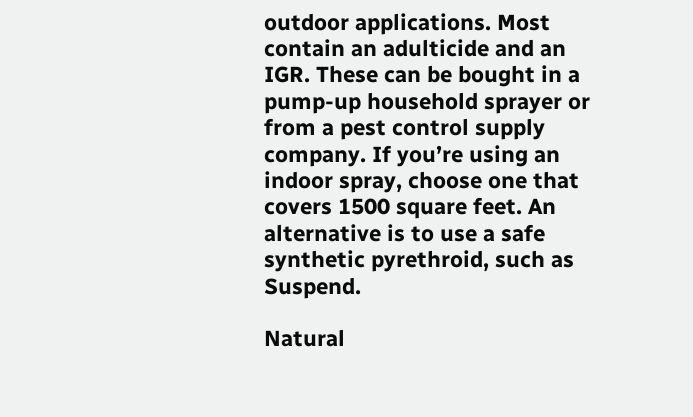outdoor applications. Most contain an adulticide and an IGR. These can be bought in a pump-up household sprayer or from a pest control supply company. If you’re using an indoor spray, choose one that covers 1500 square feet. An alternative is to use a safe synthetic pyrethroid, such as Suspend.

Natural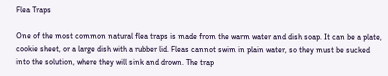Flea Traps

One of the most common natural flea traps is made from the warm water and dish soap. It can be a plate, cookie sheet, or a large dish with a rubber lid. Fleas cannot swim in plain water, so they must be sucked into the solution, where they will sink and drown. The trap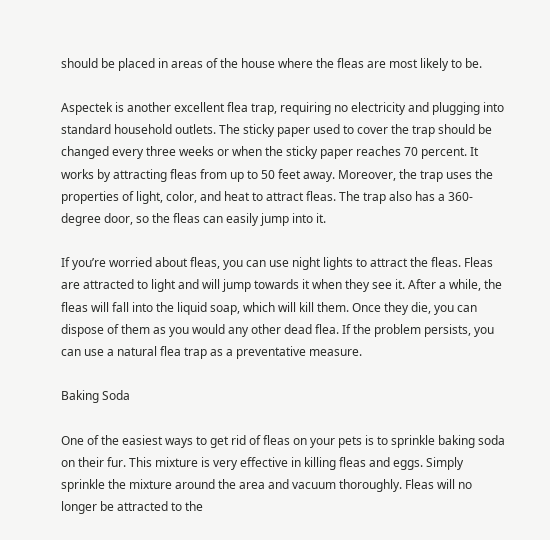should be placed in areas of the house where the fleas are most likely to be.

Aspectek is another excellent flea trap, requiring no electricity and plugging into standard household outlets. The sticky paper used to cover the trap should be changed every three weeks or when the sticky paper reaches 70 percent. It works by attracting fleas from up to 50 feet away. Moreover, the trap uses the properties of light, color, and heat to attract fleas. The trap also has a 360-degree door, so the fleas can easily jump into it.

If you’re worried about fleas, you can use night lights to attract the fleas. Fleas are attracted to light and will jump towards it when they see it. After a while, the fleas will fall into the liquid soap, which will kill them. Once they die, you can dispose of them as you would any other dead flea. If the problem persists, you can use a natural flea trap as a preventative measure.

Baking Soda

One of the easiest ways to get rid of fleas on your pets is to sprinkle baking soda on their fur. This mixture is very effective in killing fleas and eggs. Simply sprinkle the mixture around the area and vacuum thoroughly. Fleas will no longer be attracted to the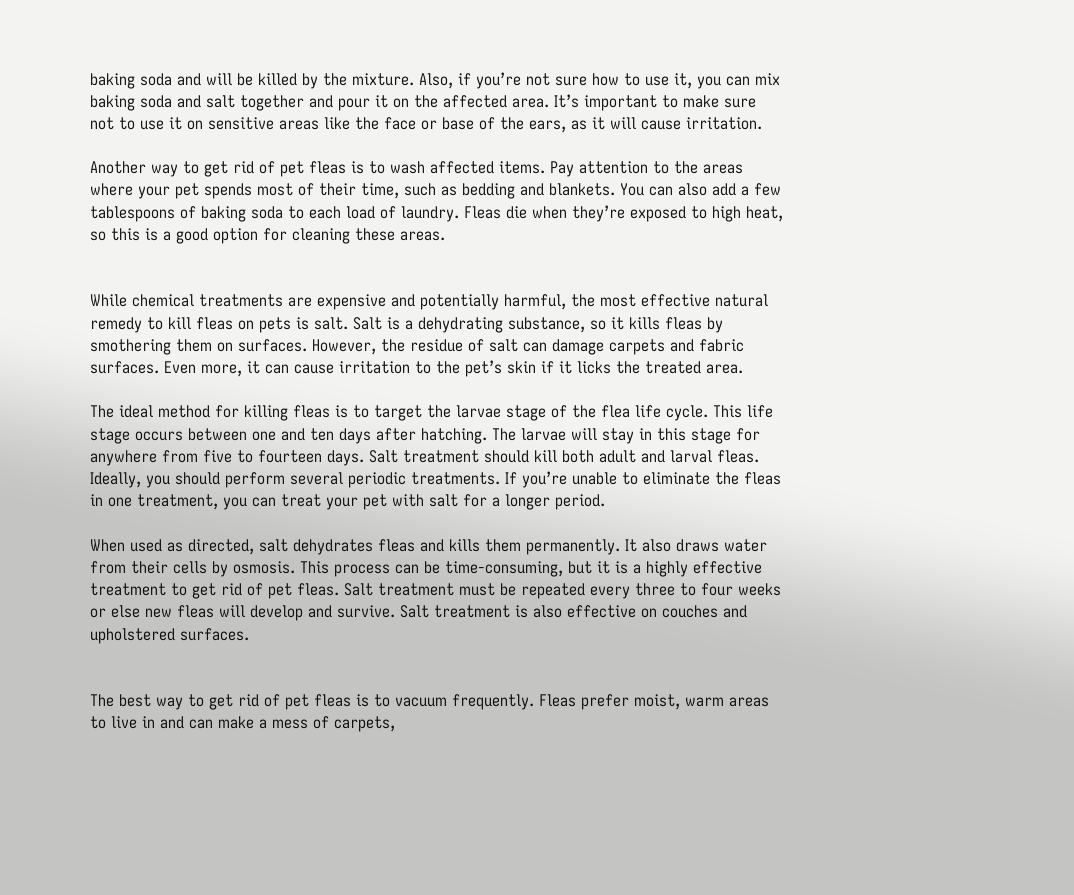baking soda and will be killed by the mixture. Also, if you’re not sure how to use it, you can mix baking soda and salt together and pour it on the affected area. It’s important to make sure not to use it on sensitive areas like the face or base of the ears, as it will cause irritation.

Another way to get rid of pet fleas is to wash affected items. Pay attention to the areas where your pet spends most of their time, such as bedding and blankets. You can also add a few tablespoons of baking soda to each load of laundry. Fleas die when they’re exposed to high heat, so this is a good option for cleaning these areas.


While chemical treatments are expensive and potentially harmful, the most effective natural remedy to kill fleas on pets is salt. Salt is a dehydrating substance, so it kills fleas by smothering them on surfaces. However, the residue of salt can damage carpets and fabric surfaces. Even more, it can cause irritation to the pet’s skin if it licks the treated area.

The ideal method for killing fleas is to target the larvae stage of the flea life cycle. This life stage occurs between one and ten days after hatching. The larvae will stay in this stage for anywhere from five to fourteen days. Salt treatment should kill both adult and larval fleas. Ideally, you should perform several periodic treatments. If you’re unable to eliminate the fleas in one treatment, you can treat your pet with salt for a longer period.

When used as directed, salt dehydrates fleas and kills them permanently. It also draws water from their cells by osmosis. This process can be time-consuming, but it is a highly effective treatment to get rid of pet fleas. Salt treatment must be repeated every three to four weeks or else new fleas will develop and survive. Salt treatment is also effective on couches and upholstered surfaces.


The best way to get rid of pet fleas is to vacuum frequently. Fleas prefer moist, warm areas to live in and can make a mess of carpets,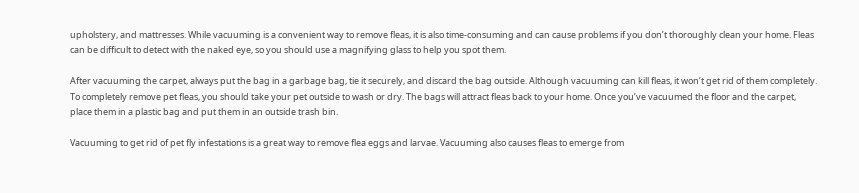upholstery, and mattresses. While vacuuming is a convenient way to remove fleas, it is also time-consuming and can cause problems if you don’t thoroughly clean your home. Fleas can be difficult to detect with the naked eye, so you should use a magnifying glass to help you spot them.

After vacuuming the carpet, always put the bag in a garbage bag, tie it securely, and discard the bag outside. Although vacuuming can kill fleas, it won’t get rid of them completely. To completely remove pet fleas, you should take your pet outside to wash or dry. The bags will attract fleas back to your home. Once you’ve vacuumed the floor and the carpet, place them in a plastic bag and put them in an outside trash bin.

Vacuuming to get rid of pet fly infestations is a great way to remove flea eggs and larvae. Vacuuming also causes fleas to emerge from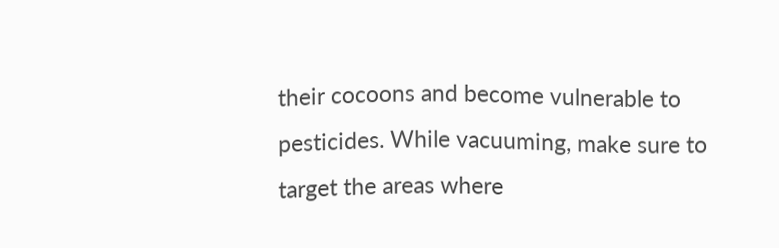their cocoons and become vulnerable to pesticides. While vacuuming, make sure to target the areas where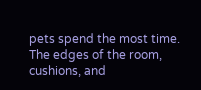pets spend the most time. The edges of the room, cushions, and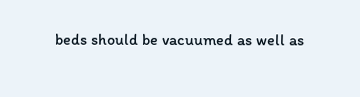beds should be vacuumed as well as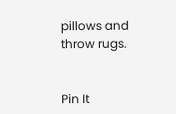pillows and throw rugs.


Pin It